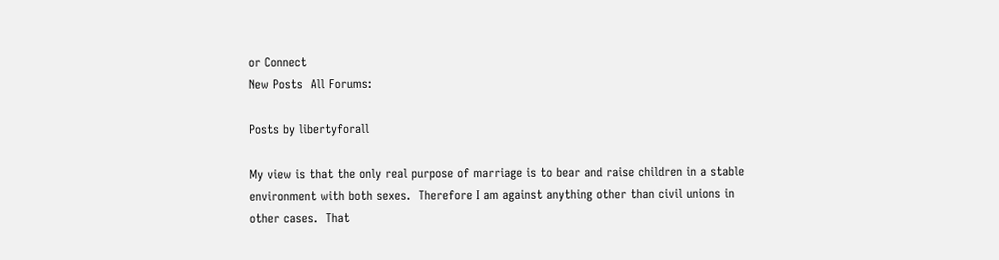or Connect
New Posts  All Forums:

Posts by libertyforall

My view is that the only real purpose of marriage is to bear and raise children in a stable environment with both sexes.  Therefore I am against anything other than civil unions in other cases.  That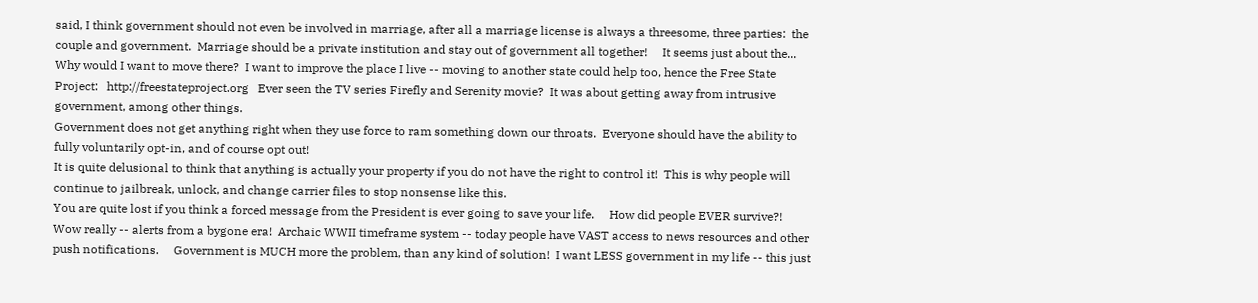said, I think government should not even be involved in marriage, after all a marriage license is always a threesome, three parties:  the couple and government.  Marriage should be a private institution and stay out of government all together!     It seems just about the...
Why would I want to move there?  I want to improve the place I live -- moving to another state could help too, hence the Free State Project:   http://freestateproject.org   Ever seen the TV series Firefly and Serenity movie?  It was about getting away from intrusive government, among other things.
Government does not get anything right when they use force to ram something down our throats.  Everyone should have the ability to fully voluntarily opt-in, and of course opt out!
It is quite delusional to think that anything is actually your property if you do not have the right to control it!  This is why people will continue to jailbreak, unlock, and change carrier files to stop nonsense like this.
You are quite lost if you think a forced message from the President is ever going to save your life.     How did people EVER survive?!
Wow really -- alerts from a bygone era!  Archaic WWII timeframe system -- today people have VAST access to news resources and other push notifications.     Government is MUCH more the problem, than any kind of solution!  I want LESS government in my life -- this just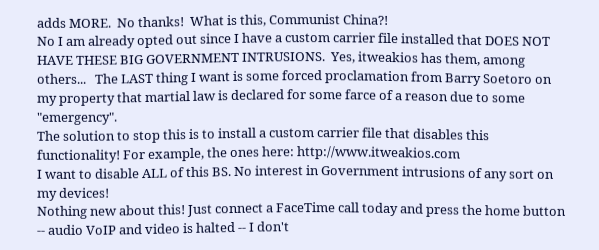adds MORE.  No thanks!  What is this, Communist China?!
No I am already opted out since I have a custom carrier file installed that DOES NOT HAVE THESE BIG GOVERNMENT INTRUSIONS.  Yes, itweakios has them, among others...   The LAST thing I want is some forced proclamation from Barry Soetoro on my property that martial law is declared for some farce of a reason due to some "emergency".
The solution to stop this is to install a custom carrier file that disables this functionality! For example, the ones here: http://www.itweakios.com
I want to disable ALL of this BS. No interest in Government intrusions of any sort on my devices!
Nothing new about this! Just connect a FaceTime call today and press the home button -- audio VoIP and video is halted -- I don't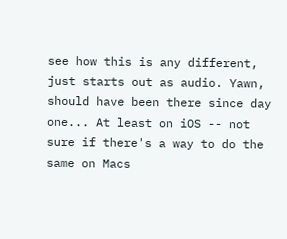see how this is any different, just starts out as audio. Yawn, should have been there since day one... At least on iOS -- not sure if there's a way to do the same on Macs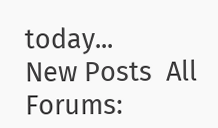today...
New Posts  All Forums: